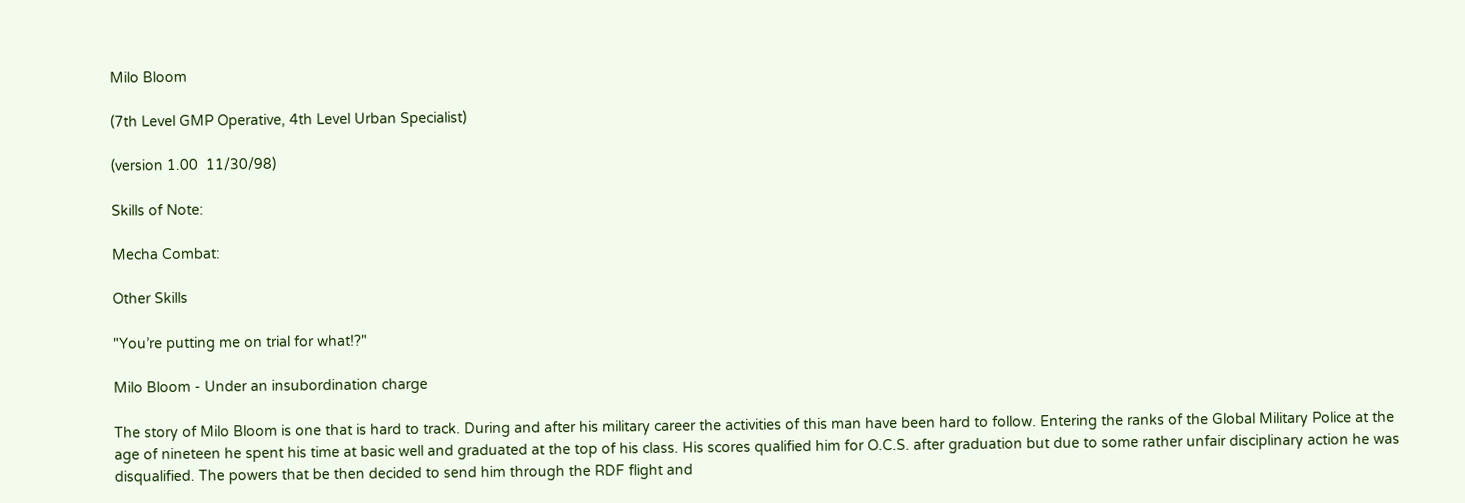Milo Bloom

(7th Level GMP Operative, 4th Level Urban Specialist)

(version 1.00  11/30/98)

Skills of Note:

Mecha Combat:

Other Skills

"You’re putting me on trial for what!?"

Milo Bloom - Under an insubordination charge

The story of Milo Bloom is one that is hard to track. During and after his military career the activities of this man have been hard to follow. Entering the ranks of the Global Military Police at the age of nineteen he spent his time at basic well and graduated at the top of his class. His scores qualified him for O.C.S. after graduation but due to some rather unfair disciplinary action he was disqualified. The powers that be then decided to send him through the RDF flight and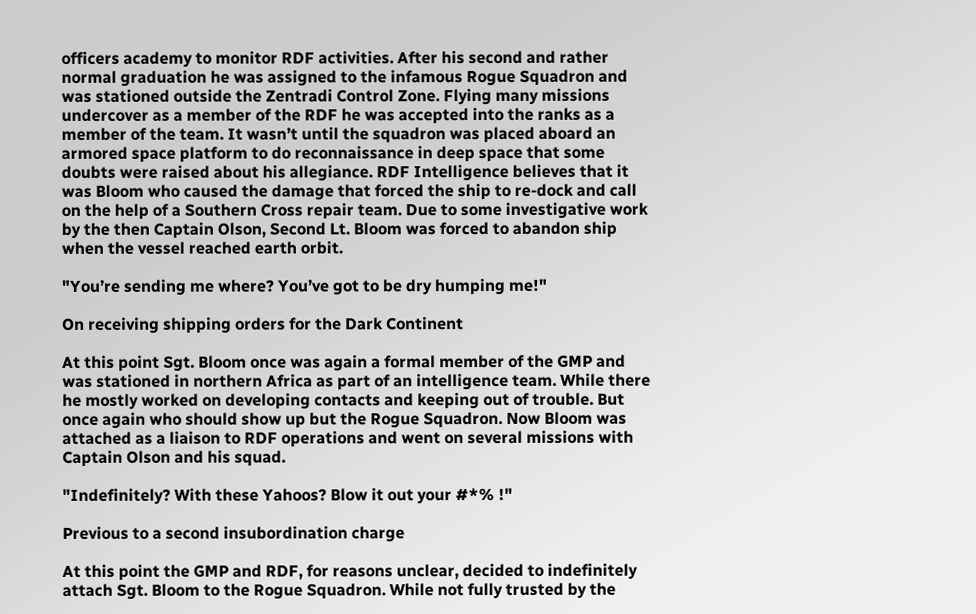officers academy to monitor RDF activities. After his second and rather normal graduation he was assigned to the infamous Rogue Squadron and was stationed outside the Zentradi Control Zone. Flying many missions undercover as a member of the RDF he was accepted into the ranks as a member of the team. It wasn’t until the squadron was placed aboard an armored space platform to do reconnaissance in deep space that some doubts were raised about his allegiance. RDF Intelligence believes that it was Bloom who caused the damage that forced the ship to re-dock and call on the help of a Southern Cross repair team. Due to some investigative work by the then Captain Olson, Second Lt. Bloom was forced to abandon ship when the vessel reached earth orbit.

"You’re sending me where? You’ve got to be dry humping me!"

On receiving shipping orders for the Dark Continent

At this point Sgt. Bloom once was again a formal member of the GMP and was stationed in northern Africa as part of an intelligence team. While there he mostly worked on developing contacts and keeping out of trouble. But once again who should show up but the Rogue Squadron. Now Bloom was attached as a liaison to RDF operations and went on several missions with Captain Olson and his squad.

"Indefinitely? With these Yahoos? Blow it out your #*% !"

Previous to a second insubordination charge

At this point the GMP and RDF, for reasons unclear, decided to indefinitely attach Sgt. Bloom to the Rogue Squadron. While not fully trusted by the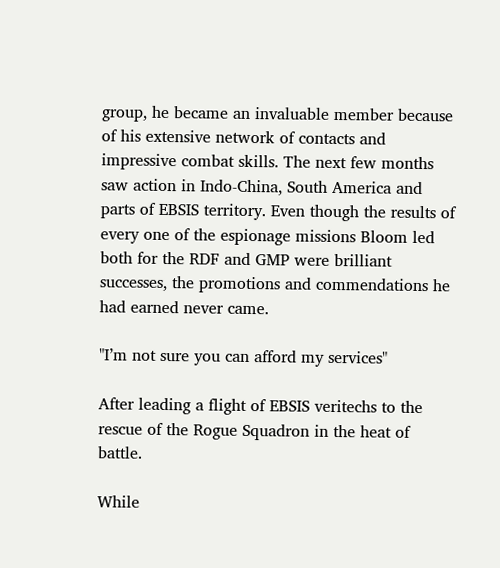group, he became an invaluable member because of his extensive network of contacts and impressive combat skills. The next few months saw action in Indo-China, South America and parts of EBSIS territory. Even though the results of every one of the espionage missions Bloom led both for the RDF and GMP were brilliant successes, the promotions and commendations he had earned never came.

"I’m not sure you can afford my services"

After leading a flight of EBSIS veritechs to the rescue of the Rogue Squadron in the heat of battle.

While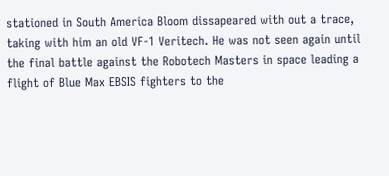stationed in South America Bloom dissapeared with out a trace, taking with him an old VF-1 Veritech. He was not seen again until the final battle against the Robotech Masters in space leading a flight of Blue Max EBSIS fighters to the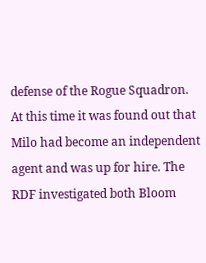defense of the Rogue Squadron. At this time it was found out that Milo had become an independent agent and was up for hire. The RDF investigated both Bloom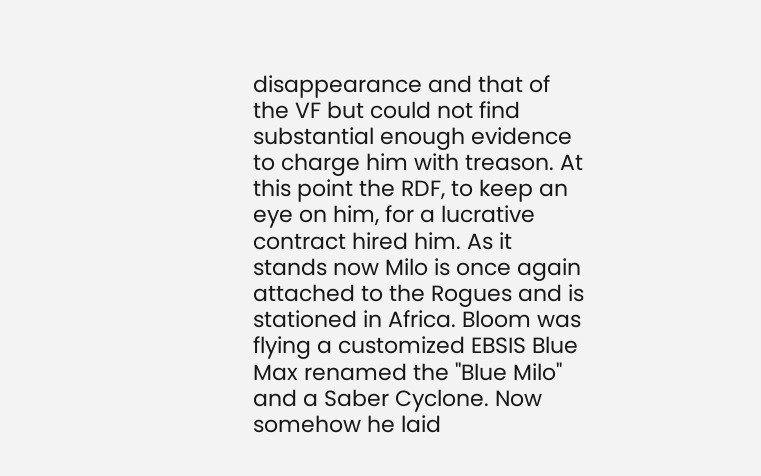disappearance and that of the VF but could not find substantial enough evidence to charge him with treason. At this point the RDF, to keep an eye on him, for a lucrative contract hired him. As it stands now Milo is once again attached to the Rogues and is stationed in Africa. Bloom was flying a customized EBSIS Blue Max renamed the "Blue Milo" and a Saber Cyclone. Now somehow he laid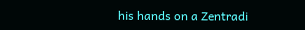his hands on a Zentradi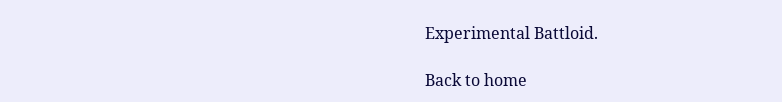Experimental Battloid.

Back to home